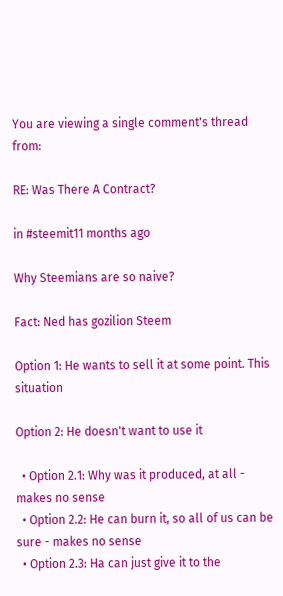You are viewing a single comment's thread from:

RE: Was There A Contract?

in #steemit11 months ago

Why Steemians are so naive?

Fact: Ned has gozilion Steem

Option 1: He wants to sell it at some point. This situation

Option 2: He doesn't want to use it

  • Option 2.1: Why was it produced, at all - makes no sense
  • Option 2.2: He can burn it, so all of us can be sure - makes no sense
  • Option 2.3: Ha can just give it to the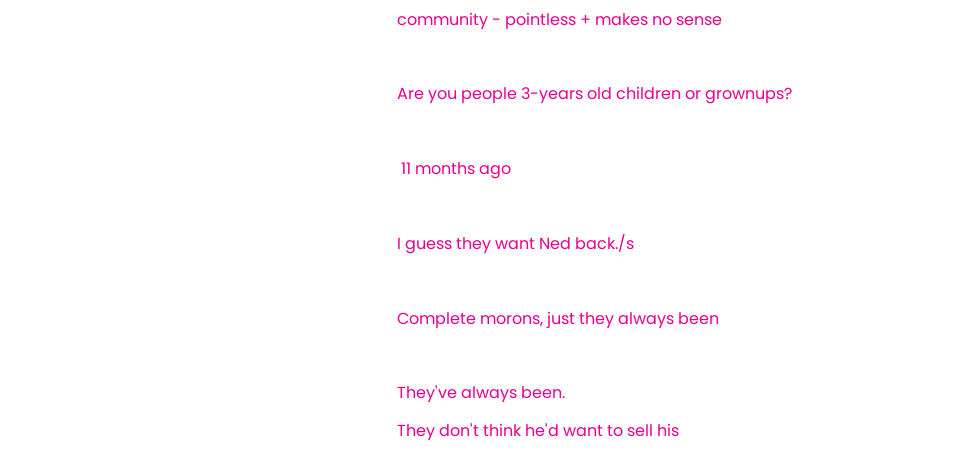community - pointless + makes no sense

Are you people 3-years old children or grownups?

 11 months ago

I guess they want Ned back./s

Complete morons, just they always been

They've always been.
They don't think he'd want to sell his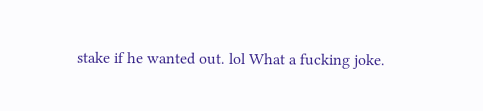stake if he wanted out. lol What a fucking joke.